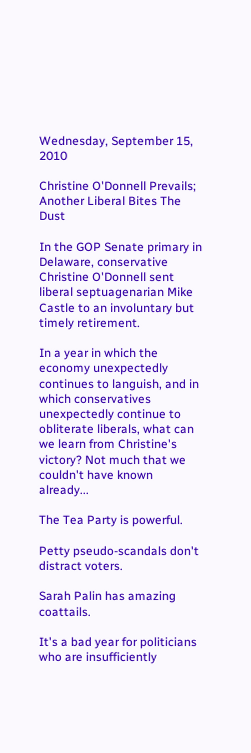Wednesday, September 15, 2010

Christine O'Donnell Prevails; Another Liberal Bites The Dust

In the GOP Senate primary in Delaware, conservative Christine O'Donnell sent liberal septuagenarian Mike Castle to an involuntary but timely retirement.

In a year in which the economy unexpectedly continues to languish, and in which conservatives unexpectedly continue to obliterate liberals, what can we learn from Christine's victory? Not much that we couldn't have known already...

The Tea Party is powerful.

Petty pseudo-scandals don't distract voters.

Sarah Palin has amazing coattails.

It's a bad year for politicians who are insufficiently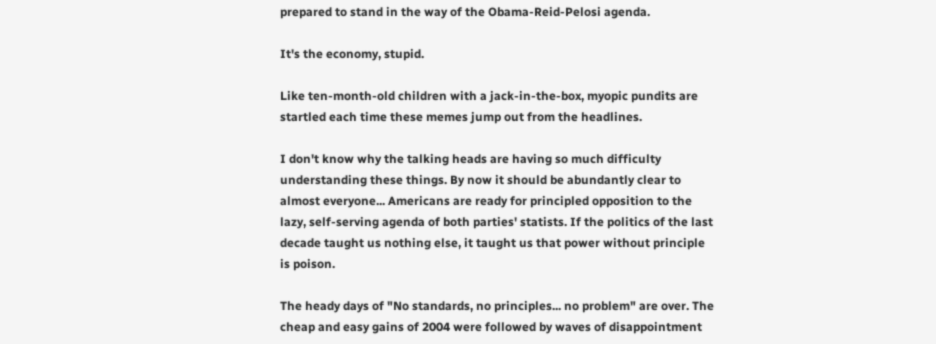prepared to stand in the way of the Obama-Reid-Pelosi agenda.

It's the economy, stupid.

Like ten-month-old children with a jack-in-the-box, myopic pundits are startled each time these memes jump out from the headlines.

I don't know why the talking heads are having so much difficulty understanding these things. By now it should be abundantly clear to almost everyone... Americans are ready for principled opposition to the lazy, self-serving agenda of both parties' statists. If the politics of the last decade taught us nothing else, it taught us that power without principle is poison.

The heady days of "No standards, no principles... no problem" are over. The cheap and easy gains of 2004 were followed by waves of disappointment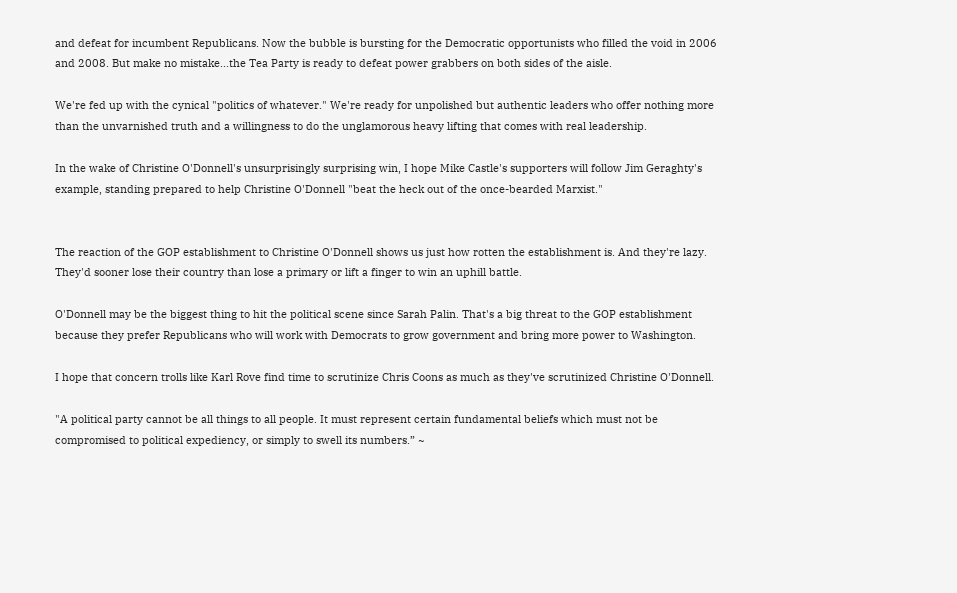and defeat for incumbent Republicans. Now the bubble is bursting for the Democratic opportunists who filled the void in 2006 and 2008. But make no mistake...the Tea Party is ready to defeat power grabbers on both sides of the aisle.

We're fed up with the cynical "politics of whatever." We're ready for unpolished but authentic leaders who offer nothing more than the unvarnished truth and a willingness to do the unglamorous heavy lifting that comes with real leadership.

In the wake of Christine O'Donnell's unsurprisingly surprising win, I hope Mike Castle's supporters will follow Jim Geraghty's example, standing prepared to help Christine O'Donnell "beat the heck out of the once-bearded Marxist."


The reaction of the GOP establishment to Christine O'Donnell shows us just how rotten the establishment is. And they're lazy. They'd sooner lose their country than lose a primary or lift a finger to win an uphill battle.

O'Donnell may be the biggest thing to hit the political scene since Sarah Palin. That's a big threat to the GOP establishment because they prefer Republicans who will work with Democrats to grow government and bring more power to Washington.

I hope that concern trolls like Karl Rove find time to scrutinize Chris Coons as much as they've scrutinized Christine O'Donnell.

"A political party cannot be all things to all people. It must represent certain fundamental beliefs which must not be compromised to political expediency, or simply to swell its numbers.” ~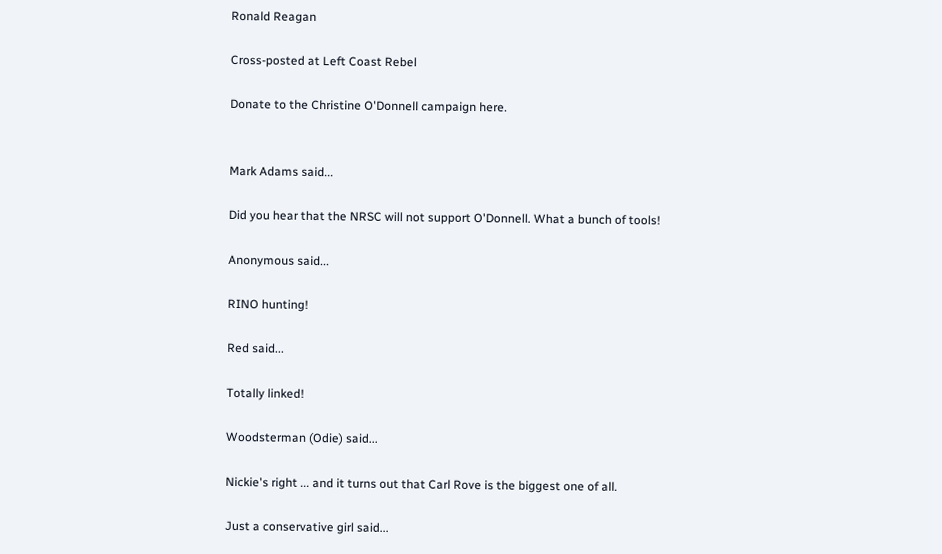Ronald Reagan

Cross-posted at Left Coast Rebel

Donate to the Christine O'Donnell campaign here.


Mark Adams said...

Did you hear that the NRSC will not support O'Donnell. What a bunch of tools!

Anonymous said...

RINO hunting!

Red said...

Totally linked!

Woodsterman (Odie) said...

Nickie's right ... and it turns out that Carl Rove is the biggest one of all.

Just a conservative girl said...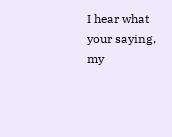I hear what your saying, my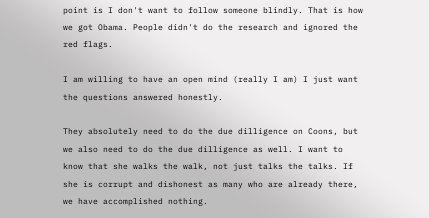point is I don't want to follow someone blindly. That is how we got Obama. People didn't do the research and ignored the red flags.

I am willing to have an open mind (really I am) I just want the questions answered honestly.

They absolutely need to do the due dilligence on Coons, but we also need to do the due dilligence as well. I want to know that she walks the walk, not just talks the talks. If she is corrupt and dishonest as many who are already there, we have accomplished nothing.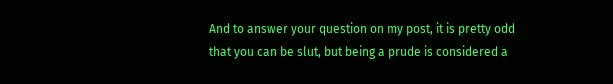And to answer your question on my post, it is pretty odd that you can be slut, but being a prude is considered a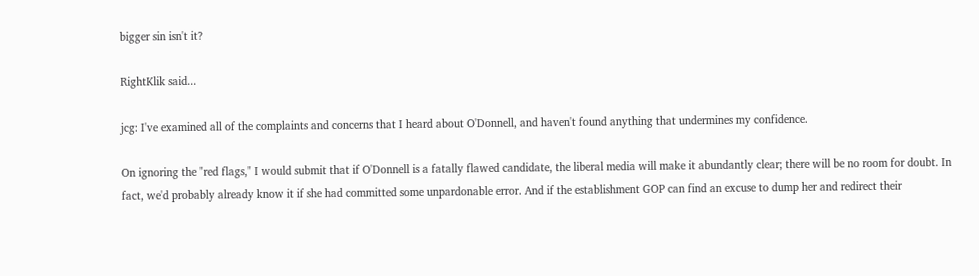bigger sin isn't it?

RightKlik said...

jcg: I've examined all of the complaints and concerns that I heard about O'Donnell, and haven't found anything that undermines my confidence.

On ignoring the "red flags," I would submit that if O'Donnell is a fatally flawed candidate, the liberal media will make it abundantly clear; there will be no room for doubt. In fact, we'd probably already know it if she had committed some unpardonable error. And if the establishment GOP can find an excuse to dump her and redirect their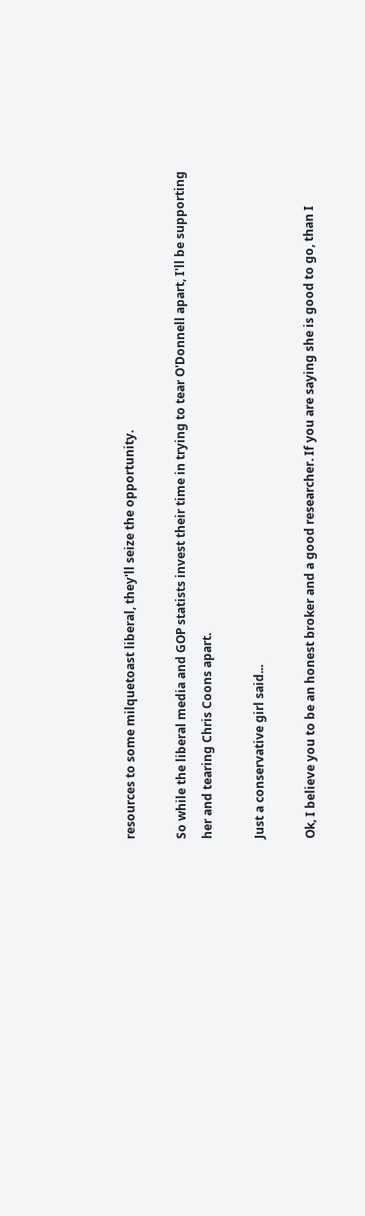resources to some milquetoast liberal, they'll seize the opportunity.

So while the liberal media and GOP statists invest their time in trying to tear O'Donnell apart, I'll be supporting her and tearing Chris Coons apart.

Just a conservative girl said...

Ok, I believe you to be an honest broker and a good researcher. If you are saying she is good to go, than I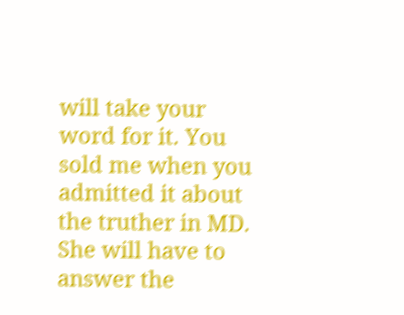will take your word for it. You sold me when you admitted it about the truther in MD. She will have to answer the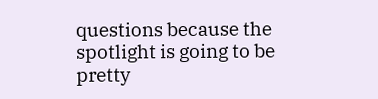questions because the spotlight is going to be pretty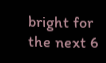bright for the next 6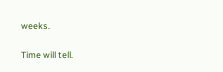weeks.

Time will tell.